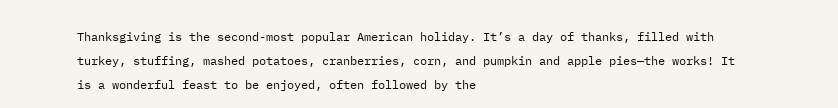Thanksgiving is the second-most popular American holiday. It’s a day of thanks, filled with turkey, stuffing, mashed potatoes, cranberries, corn, and pumpkin and apple pies—the works! It is a wonderful feast to be enjoyed, often followed by the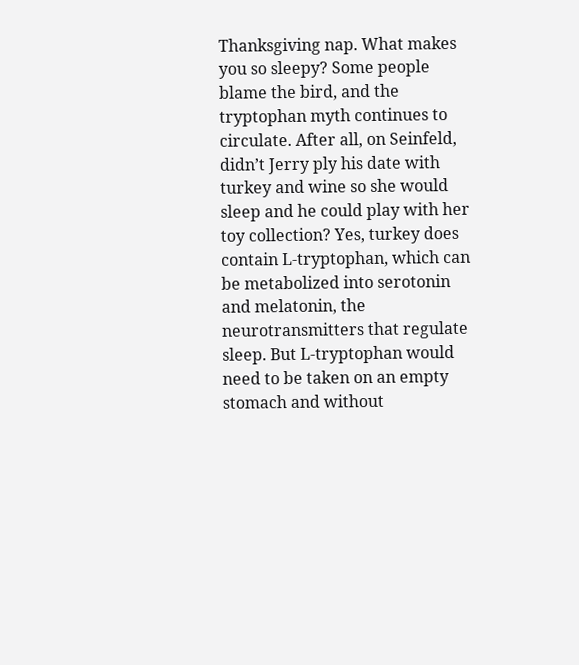Thanksgiving nap. What makes you so sleepy? Some people blame the bird, and the tryptophan myth continues to circulate. After all, on Seinfeld, didn’t Jerry ply his date with turkey and wine so she would sleep and he could play with her toy collection? Yes, turkey does contain L-tryptophan, which can be metabolized into serotonin and melatonin, the neurotransmitters that regulate sleep. But L-tryptophan would need to be taken on an empty stomach and without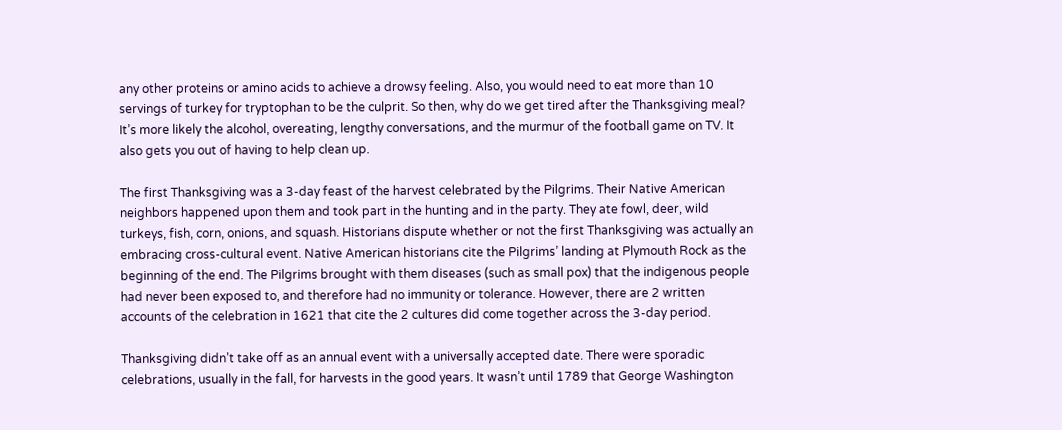any other proteins or amino acids to achieve a drowsy feeling. Also, you would need to eat more than 10 servings of turkey for tryptophan to be the culprit. So then, why do we get tired after the Thanksgiving meal? It’s more likely the alcohol, overeating, lengthy conversations, and the murmur of the football game on TV. It also gets you out of having to help clean up.

The first Thanksgiving was a 3-day feast of the harvest celebrated by the Pilgrims. Their Native American neighbors happened upon them and took part in the hunting and in the party. They ate fowl, deer, wild turkeys, fish, corn, onions, and squash. Historians dispute whether or not the first Thanksgiving was actually an embracing cross-cultural event. Native American historians cite the Pilgrims’ landing at Plymouth Rock as the beginning of the end. The Pilgrims brought with them diseases (such as small pox) that the indigenous people had never been exposed to, and therefore had no immunity or tolerance. However, there are 2 written accounts of the celebration in 1621 that cite the 2 cultures did come together across the 3-day period.

Thanksgiving didn’t take off as an annual event with a universally accepted date. There were sporadic celebrations, usually in the fall, for harvests in the good years. It wasn’t until 1789 that George Washington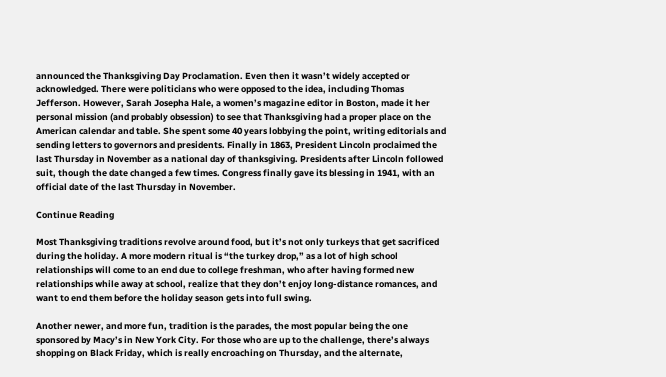announced the Thanksgiving Day Proclamation. Even then it wasn’t widely accepted or acknowledged. There were politicians who were opposed to the idea, including Thomas Jefferson. However, Sarah Josepha Hale, a women’s magazine editor in Boston, made it her personal mission (and probably obsession) to see that Thanksgiving had a proper place on the American calendar and table. She spent some 40 years lobbying the point, writing editorials and sending letters to governors and presidents. Finally in 1863, President Lincoln proclaimed the last Thursday in November as a national day of thanksgiving. Presidents after Lincoln followed suit, though the date changed a few times. Congress finally gave its blessing in 1941, with an official date of the last Thursday in November.

Continue Reading

Most Thanksgiving traditions revolve around food, but it’s not only turkeys that get sacrificed during the holiday. A more modern ritual is “the turkey drop,” as a lot of high school relationships will come to an end due to college freshman, who after having formed new relationships while away at school, realize that they don’t enjoy long-distance romances, and want to end them before the holiday season gets into full swing.

Another newer, and more fun, tradition is the parades, the most popular being the one sponsored by Macy’s in New York City. For those who are up to the challenge, there’s always shopping on Black Friday, which is really encroaching on Thursday, and the alternate,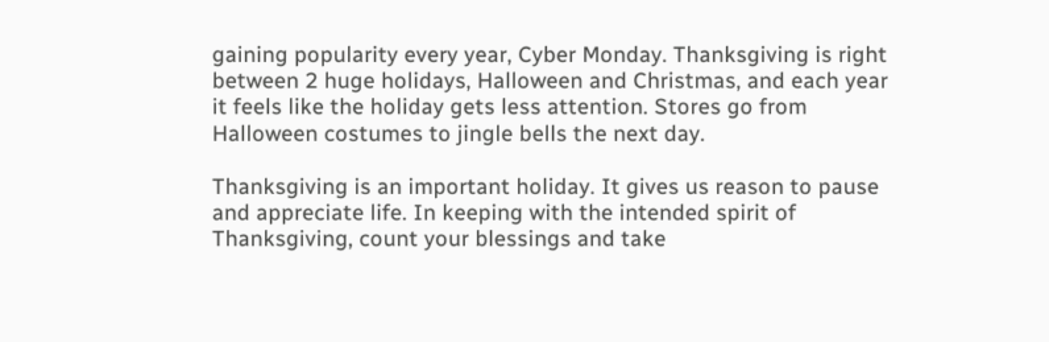gaining popularity every year, Cyber Monday. Thanksgiving is right between 2 huge holidays, Halloween and Christmas, and each year it feels like the holiday gets less attention. Stores go from Halloween costumes to jingle bells the next day.

Thanksgiving is an important holiday. It gives us reason to pause and appreciate life. In keeping with the intended spirit of Thanksgiving, count your blessings and take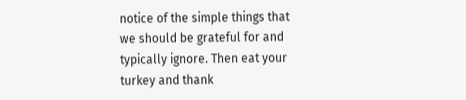notice of the simple things that we should be grateful for and typically ignore. Then eat your turkey and thank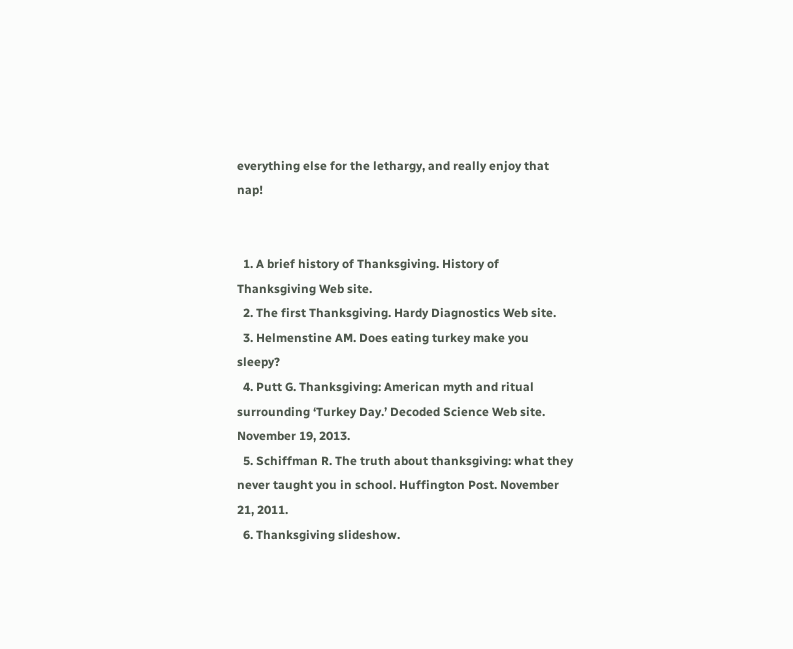everything else for the lethargy, and really enjoy that nap!


  1. A brief history of Thanksgiving. History of Thanksgiving Web site.
  2. The first Thanksgiving. Hardy Diagnostics Web site.
  3. Helmenstine AM. Does eating turkey make you sleepy?
  4. Putt G. Thanksgiving: American myth and ritual surrounding ‘Turkey Day.’ Decoded Science Web site. November 19, 2013.
  5. Schiffman R. The truth about thanksgiving: what they never taught you in school. Huffington Post. November 21, 2011.
  6. Thanksgiving slideshow.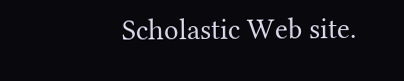Scholastic Web site.